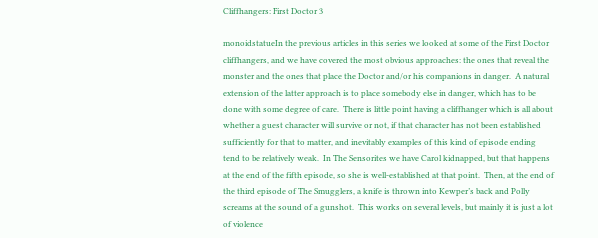Cliffhangers: First Doctor 3

monoidstatueIn the previous articles in this series we looked at some of the First Doctor cliffhangers, and we have covered the most obvious approaches: the ones that reveal the monster and the ones that place the Doctor and/or his companions in danger.  A natural extension of the latter approach is to place somebody else in danger, which has to be done with some degree of care.  There is little point having a cliffhanger which is all about whether a guest character will survive or not, if that character has not been established sufficiently for that to matter, and inevitably examples of this kind of episode ending tend to be relatively weak.  In The Sensorites we have Carol kidnapped, but that happens at the end of the fifth episode, so she is well-established at that point.  Then, at the end of the third episode of The Smugglers, a knife is thrown into Kewper’s back and Polly screams at the sound of a gunshot.  This works on several levels, but mainly it is just a lot of violence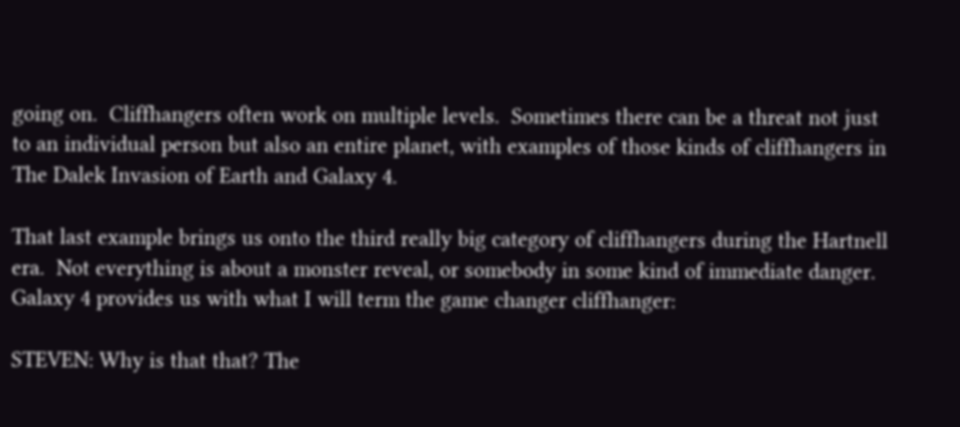going on.  Cliffhangers often work on multiple levels.  Sometimes there can be a threat not just to an individual person but also an entire planet, with examples of those kinds of cliffhangers in The Dalek Invasion of Earth and Galaxy 4.

That last example brings us onto the third really big category of cliffhangers during the Hartnell era.  Not everything is about a monster reveal, or somebody in some kind of immediate danger.  Galaxy 4 provides us with what I will term the game changer cliffhanger:

STEVEN: Why is that that? The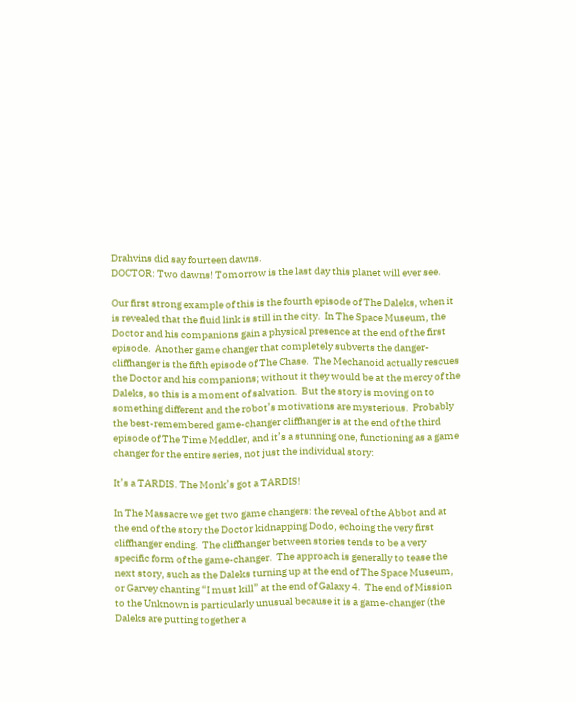Drahvins did say fourteen dawns.
DOCTOR: Two dawns! Tomorrow is the last day this planet will ever see.

Our first strong example of this is the fourth episode of The Daleks, when it is revealed that the fluid link is still in the city.  In The Space Museum, the Doctor and his companions gain a physical presence at the end of the first episode.  Another game changer that completely subverts the danger-cliffhanger is the fifth episode of The Chase.  The Mechanoid actually rescues the Doctor and his companions; without it they would be at the mercy of the Daleks, so this is a moment of salvation.  But the story is moving on to something different and the robot’s motivations are mysterious.  Probably the best-remembered game-changer cliffhanger is at the end of the third episode of The Time Meddler, and it’s a stunning one, functioning as a game changer for the entire series, not just the individual story:

It’s a TARDIS. The Monk’s got a TARDIS!

In The Massacre we get two game changers: the reveal of the Abbot and at the end of the story the Doctor kidnapping Dodo, echoing the very first cliffhanger ending.  The cliffhanger between stories tends to be a very specific form of the game-changer.  The approach is generally to tease the next story, such as the Daleks turning up at the end of The Space Museum, or Garvey chanting “I must kill” at the end of Galaxy 4.  The end of Mission to the Unknown is particularly unusual because it is a game-changer (the Daleks are putting together a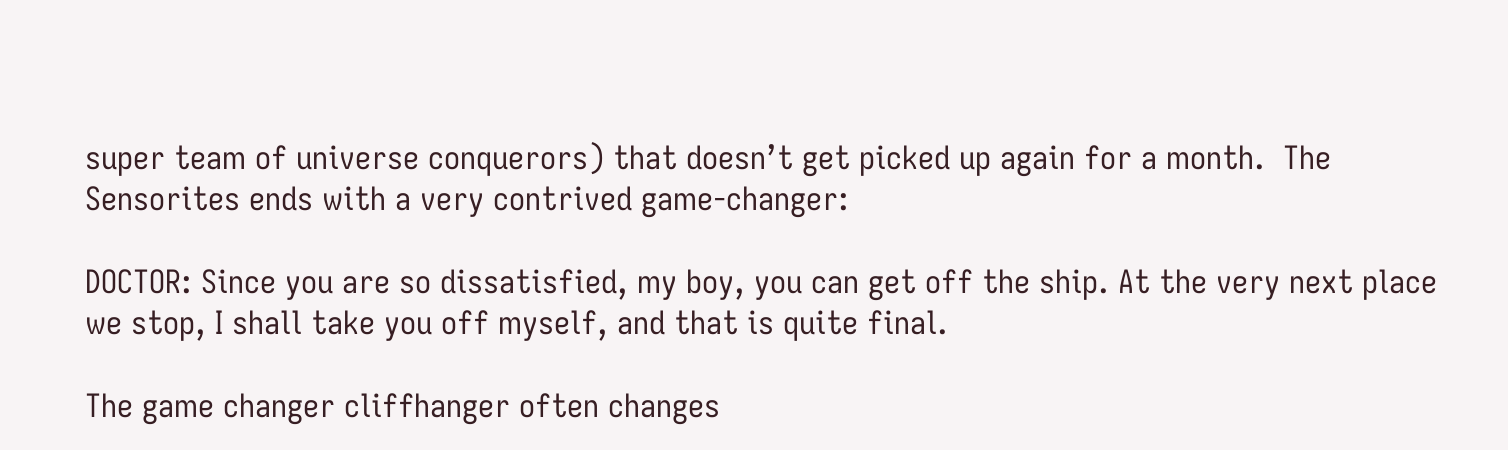super team of universe conquerors) that doesn’t get picked up again for a month.  The Sensorites ends with a very contrived game-changer:

DOCTOR: Since you are so dissatisfied, my boy, you can get off the ship. At the very next place we stop, I shall take you off myself, and that is quite final.

The game changer cliffhanger often changes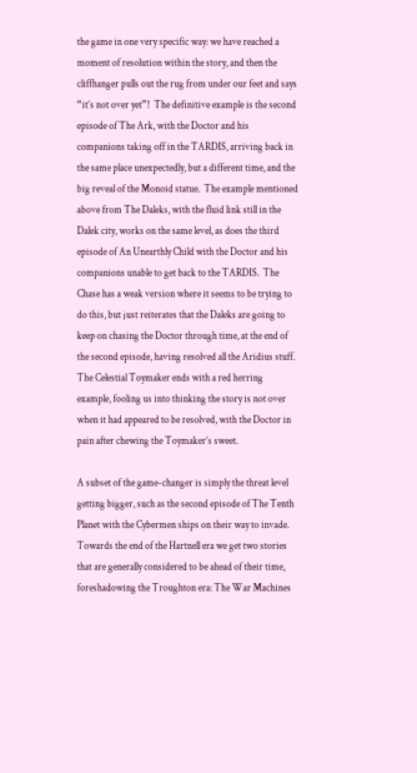the game in one very specific way: we have reached a moment of resolution within the story, and then the cliffhanger pulls out the rug from under our feet and says “it’s not over yet”!  The definitive example is the second episode of The Ark, with the Doctor and his companions taking off in the TARDIS, arriving back in the same place unexpectedly, but a different time, and the big reveal of the Monoid statue.  The example mentioned above from The Daleks, with the fluid link still in the Dalek city, works on the same level, as does the third episode of An Unearthly Child with the Doctor and his companions unable to get back to the TARDIS.  The Chase has a weak version where it seems to be trying to do this, but just reiterates that the Daleks are going to keep on chasing the Doctor through time, at the end of the second episode, having resolved all the Aridius stuff.  The Celestial Toymaker ends with a red herring example, fooling us into thinking the story is not over when it had appeared to be resolved, with the Doctor in pain after chewing the Toymaker’s sweet.

A subset of the game-changer is simply the threat level getting bigger, such as the second episode of The Tenth Planet with the Cybermen ships on their way to invade.  Towards the end of the Hartnell era we get two stories that are generally considered to be ahead of their time, foreshadowing the Troughton era: The War Machines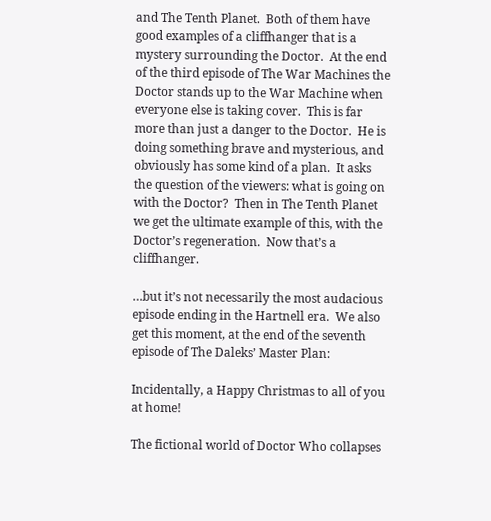and The Tenth Planet.  Both of them have good examples of a cliffhanger that is a mystery surrounding the Doctor.  At the end of the third episode of The War Machines the Doctor stands up to the War Machine when everyone else is taking cover.  This is far more than just a danger to the Doctor.  He is doing something brave and mysterious, and obviously has some kind of a plan.  It asks the question of the viewers: what is going on with the Doctor?  Then in The Tenth Planet we get the ultimate example of this, with the Doctor’s regeneration.  Now that’s a cliffhanger.

…but it’s not necessarily the most audacious episode ending in the Hartnell era.  We also get this moment, at the end of the seventh episode of The Daleks’ Master Plan:

Incidentally, a Happy Christmas to all of you at home!

The fictional world of Doctor Who collapses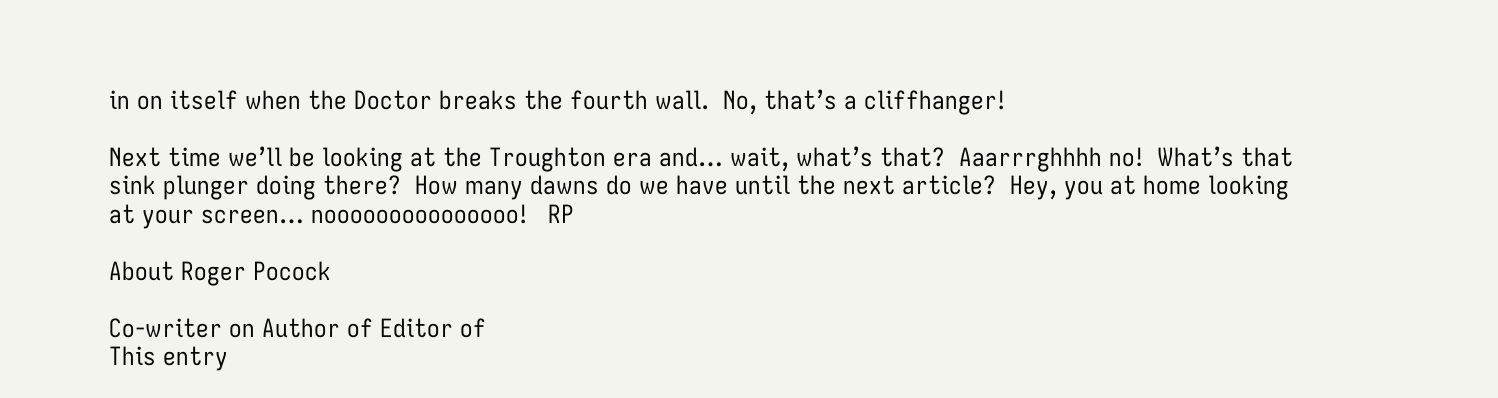in on itself when the Doctor breaks the fourth wall.  No, that’s a cliffhanger!

Next time we’ll be looking at the Troughton era and… wait, what’s that?  Aaarrrghhhh no!  What’s that sink plunger doing there?  How many dawns do we have until the next article?  Hey, you at home looking at your screen… nooooooooooooooo!   RP

About Roger Pocock

Co-writer on Author of Editor of
This entry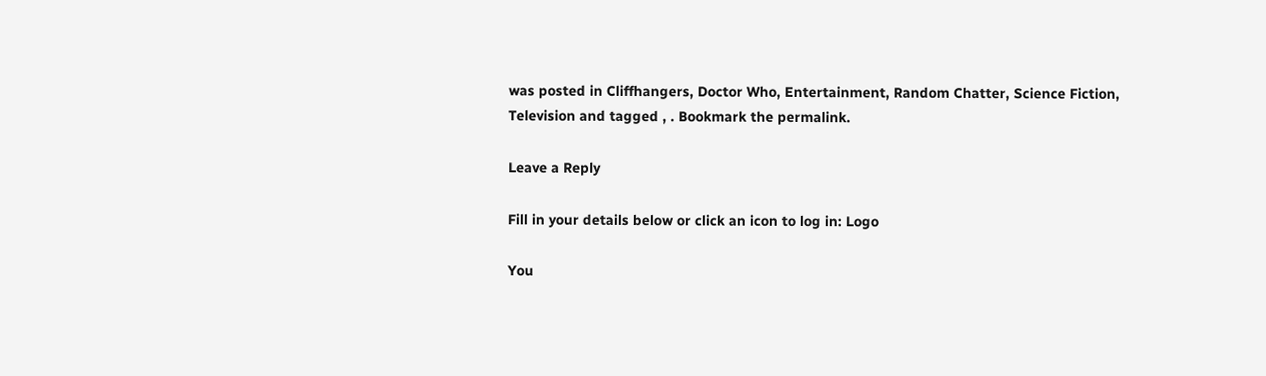was posted in Cliffhangers, Doctor Who, Entertainment, Random Chatter, Science Fiction, Television and tagged , . Bookmark the permalink.

Leave a Reply

Fill in your details below or click an icon to log in: Logo

You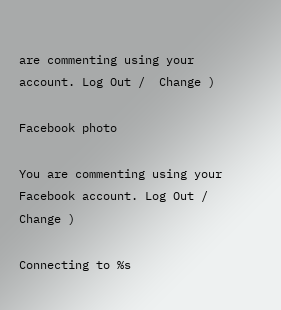are commenting using your account. Log Out /  Change )

Facebook photo

You are commenting using your Facebook account. Log Out /  Change )

Connecting to %s